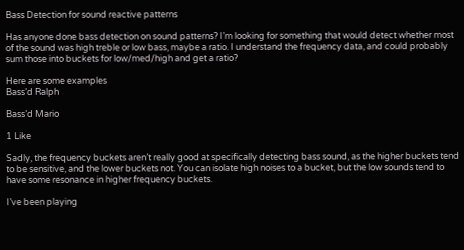Bass Detection for sound reactive patterns

Has anyone done bass detection on sound patterns? I’m looking for something that would detect whether most of the sound was high treble or low bass, maybe a ratio. I understand the frequency data, and could probably sum those into buckets for low/med/high and get a ratio?

Here are some examples
Bass’d Ralph

Bass’d Mario

1 Like

Sadly, the frequency buckets aren’t really good at specifically detecting bass sound, as the higher buckets tend to be sensitive, and the lower buckets not. You can isolate high noises to a bucket, but the low sounds tend to have some resonance in higher frequency buckets.

I’ve been playing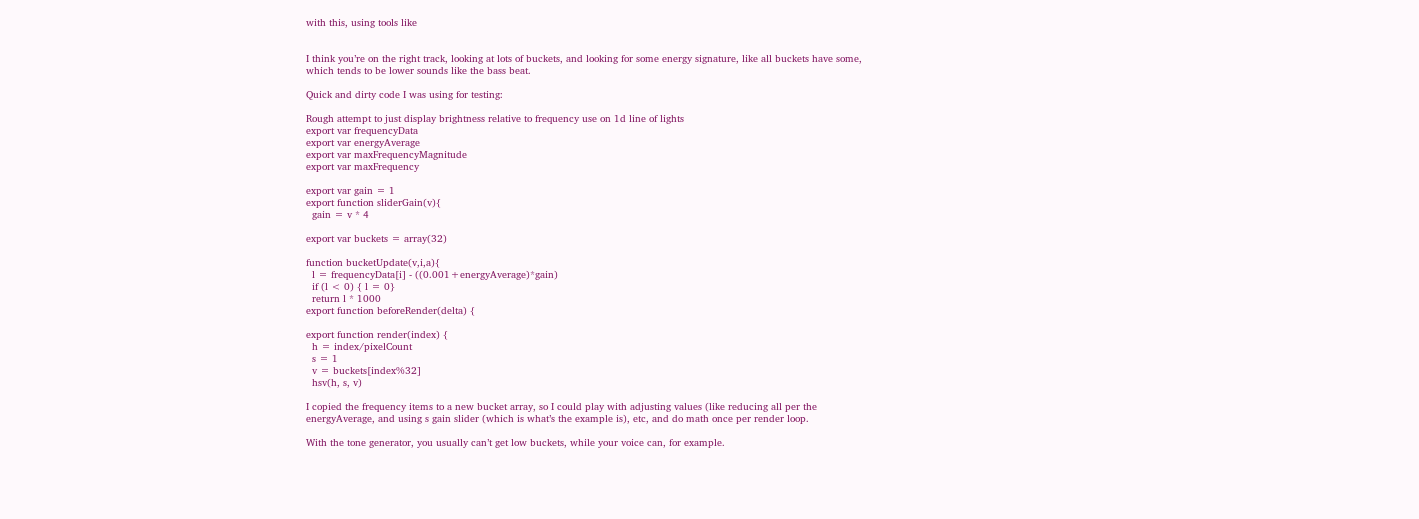with this, using tools like


I think you’re on the right track, looking at lots of buckets, and looking for some energy signature, like all buckets have some, which tends to be lower sounds like the bass beat.

Quick and dirty code I was using for testing:

Rough attempt to just display brightness relative to frequency use on 1d line of lights
export var frequencyData
export var energyAverage
export var maxFrequencyMagnitude
export var maxFrequency

export var gain = 1
export function sliderGain(v){
  gain = v * 4

export var buckets = array(32)

function bucketUpdate(v,i,a){
  l = frequencyData[i] - ((0.001+energyAverage)*gain)
  if (l < 0) { l = 0}
  return l * 1000
export function beforeRender(delta) {

export function render(index) {
  h = index/pixelCount
  s = 1
  v = buckets[index%32]
  hsv(h, s, v)

I copied the frequency items to a new bucket array, so I could play with adjusting values (like reducing all per the energyAverage, and using s gain slider (which is what’s the example is), etc, and do math once per render loop.

With the tone generator, you usually can’t get low buckets, while your voice can, for example.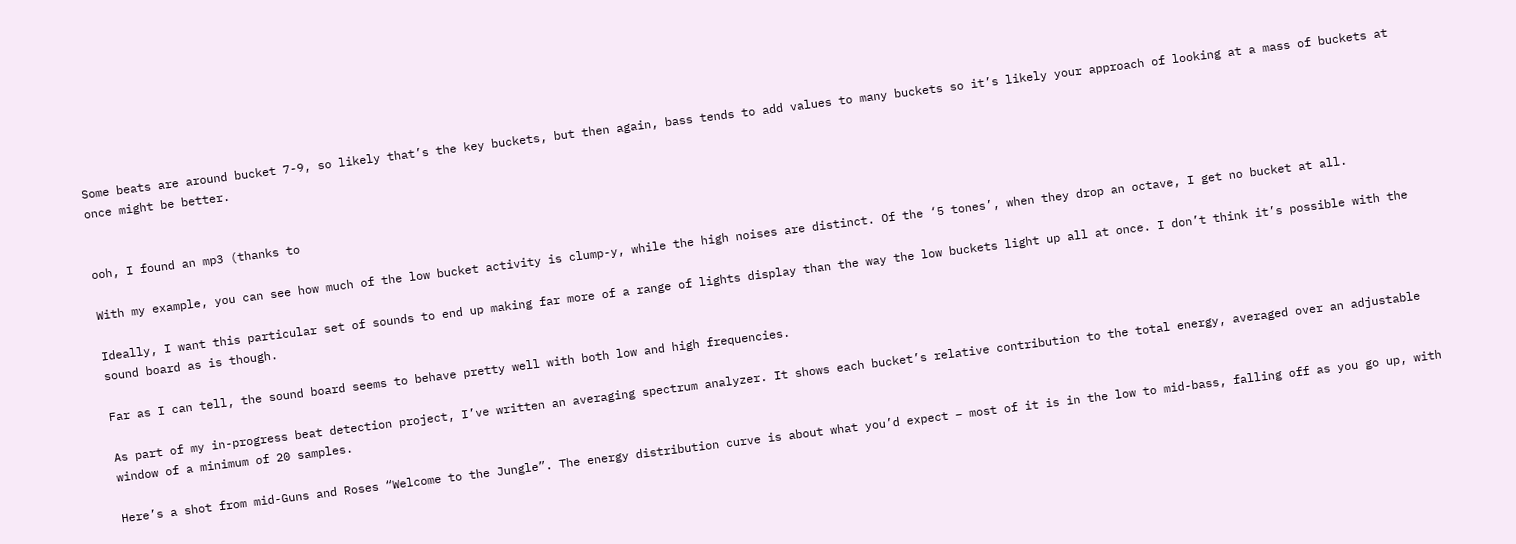Some beats are around bucket 7-9, so likely that’s the key buckets, but then again, bass tends to add values to many buckets so it’s likely your approach of looking at a mass of buckets at once might be better.


ooh, I found an mp3 (thanks to

With my example, you can see how much of the low bucket activity is clump-y, while the high noises are distinct. Of the ‘5 tones’, when they drop an octave, I get no bucket at all.

Ideally, I want this particular set of sounds to end up making far more of a range of lights display than the way the low buckets light up all at once. I don’t think it’s possible with the sound board as is though.

Far as I can tell, the sound board seems to behave pretty well with both low and high frequencies.

As part of my in-progress beat detection project, I’ve written an averaging spectrum analyzer. It shows each bucket’s relative contribution to the total energy, averaged over an adjustable window of a minimum of 20 samples.

Here’s a shot from mid-Guns and Roses “Welcome to the Jungle”. The energy distribution curve is about what you’d expect – most of it is in the low to mid-bass, falling off as you go up, with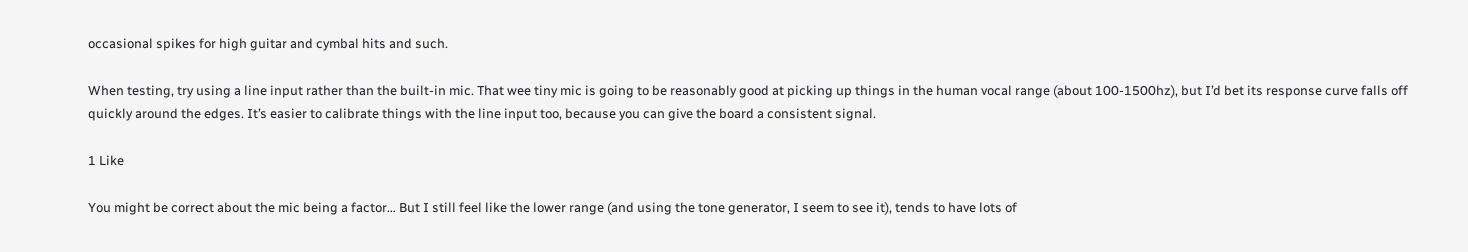occasional spikes for high guitar and cymbal hits and such.

When testing, try using a line input rather than the built-in mic. That wee tiny mic is going to be reasonably good at picking up things in the human vocal range (about 100-1500hz), but I’d bet its response curve falls off quickly around the edges. It’s easier to calibrate things with the line input too, because you can give the board a consistent signal.

1 Like

You might be correct about the mic being a factor… But I still feel like the lower range (and using the tone generator, I seem to see it), tends to have lots of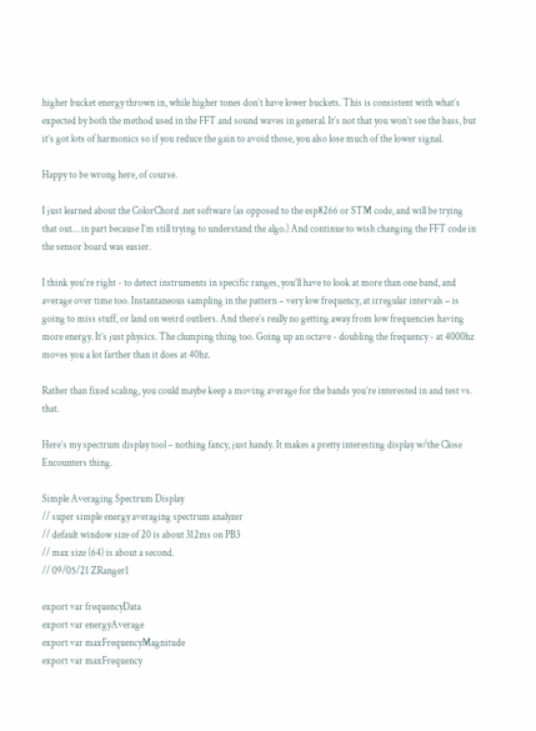higher bucket energy thrown in, while higher tones don’t have lower buckets. This is consistent with what’s expected by both the method used in the FFT and sound waves in general. It’s not that you won’t see the bass, but it’s got lots of harmonics so if you reduce the gain to avoid those, you also lose much of the lower signal.

Happy to be wrong here, of course.

I just learned about the ColorChord .net software (as opposed to the esp8266 or STM code, and will be trying that out… in part because I’m still trying to understand the algo.) And continue to wish changing the FFT code in the sensor board was easier.

I think you’re right - to detect instruments in specific ranges, you’ll have to look at more than one band, and average over time too. Instantaneous sampling in the pattern – very low frequency, at irregular intervals – is going to miss stuff, or land on weird outliers. And there’s really no getting away from low frequencies having more energy. It’s just physics. The clumping thing too. Going up an octave - doubling the frequency - at 4000hz moves you a lot farther than it does at 40hz.

Rather than fixed scaling, you could maybe keep a moving average for the bands you’re interested in and test vs. that.

Here’s my spectrum display tool – nothing fancy, just handy. It makes a pretty interesting display w/the Close Encounters thing.

Simple Averaging Spectrum Display
// super simple energy averaging spectrum analyzer
// default window size of 20 is about 312ms on PB3
// max size (64) is about a second.
// 09/05/21 ZRanger1

export var frequencyData
export var energyAverage
export var maxFrequencyMagnitude
export var maxFrequency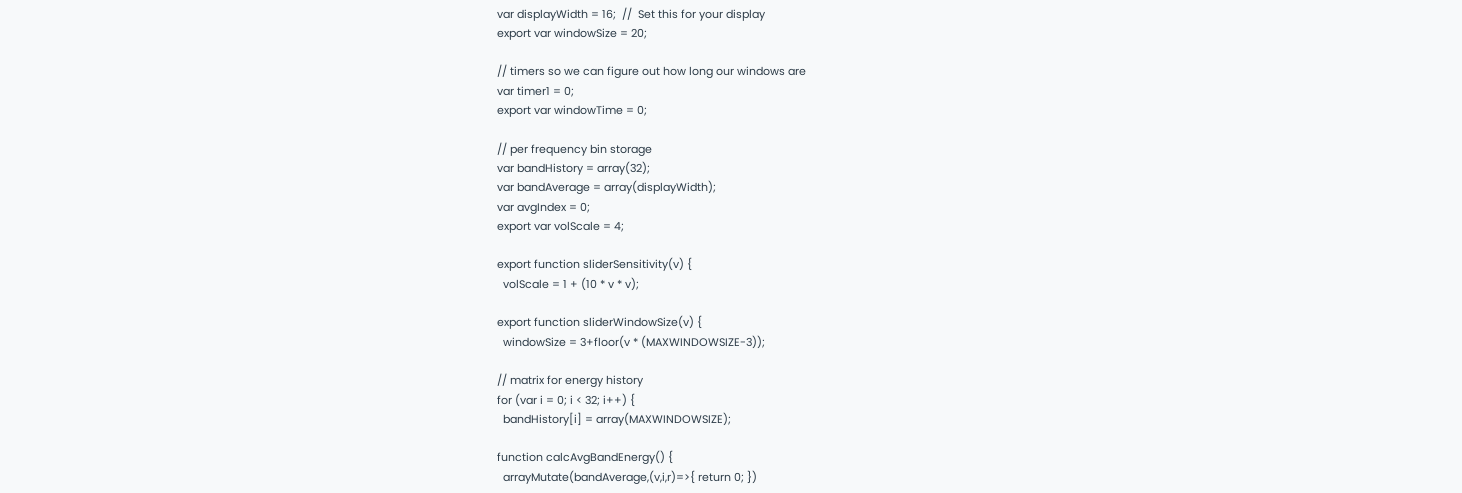var displayWidth = 16;  //  Set this for your display
export var windowSize = 20;

// timers so we can figure out how long our windows are
var timer1 = 0;
export var windowTime = 0;

// per frequency bin storage
var bandHistory = array(32);
var bandAverage = array(displayWidth);
var avgIndex = 0;
export var volScale = 4;

export function sliderSensitivity(v) {
  volScale = 1 + (10 * v * v);

export function sliderWindowSize(v) {
  windowSize = 3+floor(v * (MAXWINDOWSIZE-3));

// matrix for energy history
for (var i = 0; i < 32; i++) {
  bandHistory[i] = array(MAXWINDOWSIZE);

function calcAvgBandEnergy() {
  arrayMutate(bandAverage,(v,i,r)=>{ return 0; })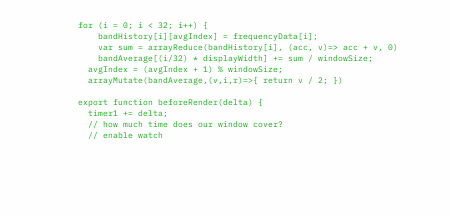for (i = 0; i < 32; i++) {
    bandHistory[i][avgIndex] = frequencyData[i];
    var sum = arrayReduce(bandHistory[i], (acc, v)=> acc + v, 0)
    bandAverage[(i/32) * displayWidth] += sum / windowSize;
  avgIndex = (avgIndex + 1) % windowSize;
  arrayMutate(bandAverage,(v,i,r)=>{ return v / 2; })

export function beforeRender(delta) {
  timer1 += delta;
  // how much time does our window cover?
  // enable watch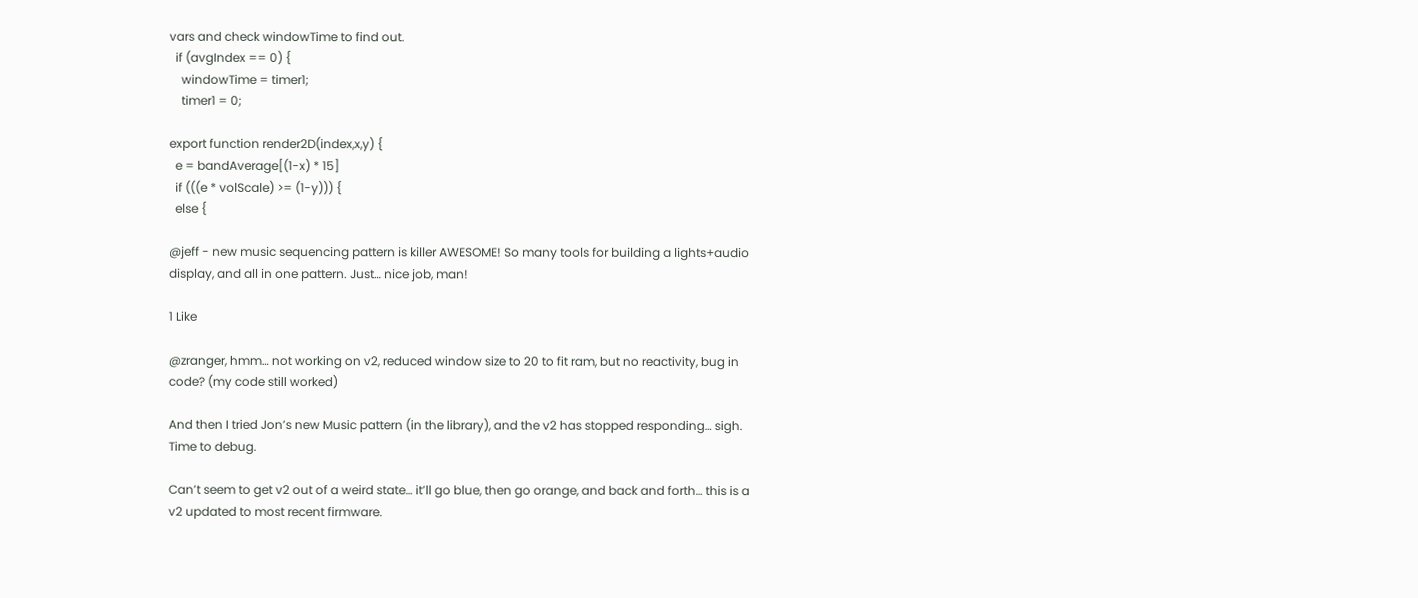vars and check windowTime to find out.
  if (avgIndex == 0) {
    windowTime = timer1;
    timer1 = 0;

export function render2D(index,x,y) {
  e = bandAverage[(1-x) * 15]
  if (((e * volScale) >= (1-y))) {
  else {

@jeff - new music sequencing pattern is killer AWESOME! So many tools for building a lights+audio display, and all in one pattern. Just… nice job, man!

1 Like

@zranger, hmm… not working on v2, reduced window size to 20 to fit ram, but no reactivity, bug in code? (my code still worked)

And then I tried Jon’s new Music pattern (in the library), and the v2 has stopped responding… sigh. Time to debug.

Can’t seem to get v2 out of a weird state… it’ll go blue, then go orange, and back and forth… this is a v2 updated to most recent firmware.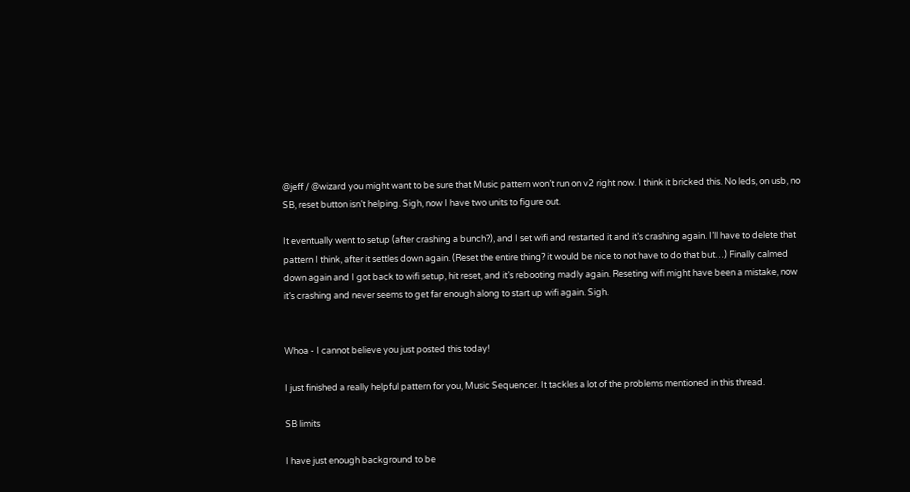@jeff / @wizard you might want to be sure that Music pattern won’t run on v2 right now. I think it bricked this. No leds, on usb, no SB, reset button isn’t helping. Sigh, now I have two units to figure out.

It eventually went to setup (after crashing a bunch?), and I set wifi and restarted it and it’s crashing again. I’ll have to delete that pattern I think, after it settles down again. (Reset the entire thing? it would be nice to not have to do that but…) Finally calmed down again and I got back to wifi setup, hit reset, and it’s rebooting madly again. Reseting wifi might have been a mistake, now it’s crashing and never seems to get far enough along to start up wifi again. Sigh.


Whoa - I cannot believe you just posted this today!

I just finished a really helpful pattern for you, Music Sequencer. It tackles a lot of the problems mentioned in this thread.

SB limits

I have just enough background to be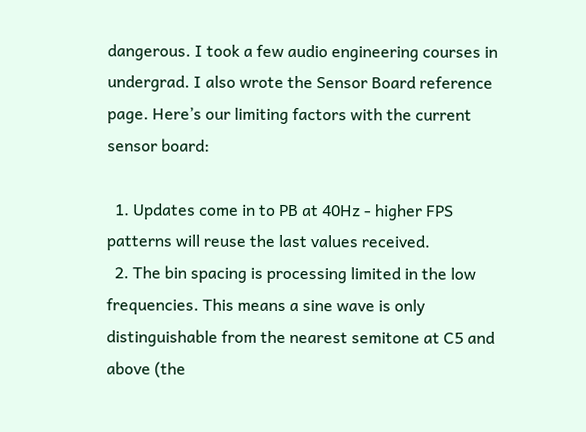dangerous. I took a few audio engineering courses in undergrad. I also wrote the Sensor Board reference page. Here’s our limiting factors with the current sensor board:

  1. Updates come in to PB at 40Hz - higher FPS patterns will reuse the last values received.
  2. The bin spacing is processing limited in the low frequencies. This means a sine wave is only distinguishable from the nearest semitone at C5 and above (the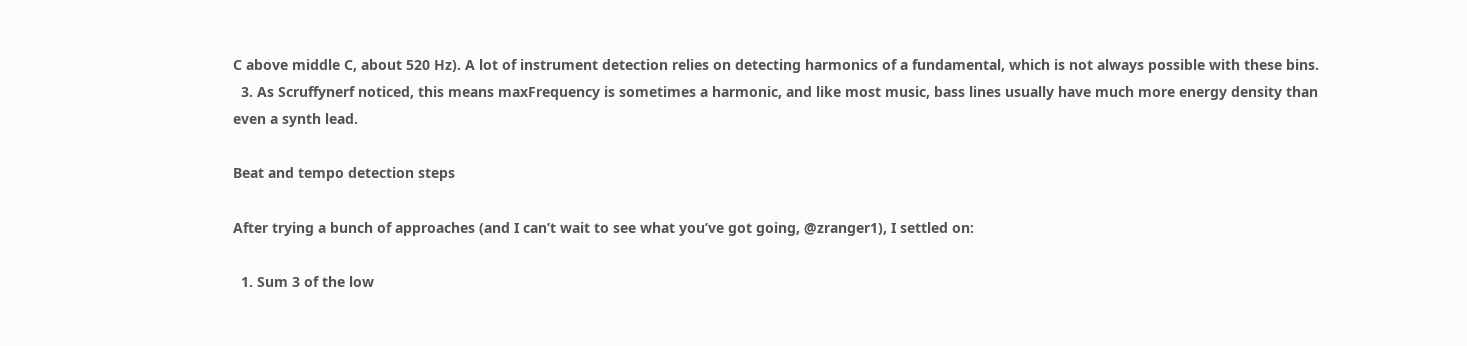C above middle C, about 520 Hz). A lot of instrument detection relies on detecting harmonics of a fundamental, which is not always possible with these bins.
  3. As Scruffynerf noticed, this means maxFrequency is sometimes a harmonic, and like most music, bass lines usually have much more energy density than even a synth lead.

Beat and tempo detection steps

After trying a bunch of approaches (and I can’t wait to see what you’ve got going, @zranger1), I settled on:

  1. Sum 3 of the low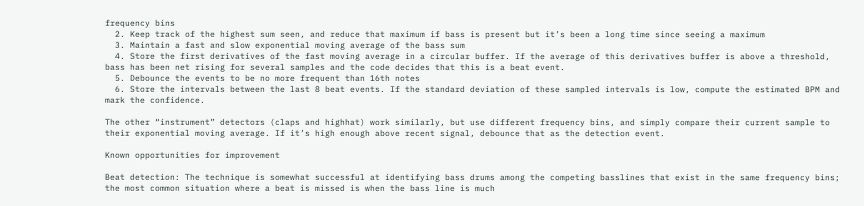frequency bins
  2. Keep track of the highest sum seen, and reduce that maximum if bass is present but it’s been a long time since seeing a maximum
  3. Maintain a fast and slow exponential moving average of the bass sum
  4. Store the first derivatives of the fast moving average in a circular buffer. If the average of this derivatives buffer is above a threshold, bass has been net rising for several samples and the code decides that this is a beat event.
  5. Debounce the events to be no more frequent than 16th notes
  6. Store the intervals between the last 8 beat events. If the standard deviation of these sampled intervals is low, compute the estimated BPM and mark the confidence.

The other “instrument” detectors (claps and highhat) work similarly, but use different frequency bins, and simply compare their current sample to their exponential moving average. If it’s high enough above recent signal, debounce that as the detection event.

Known opportunities for improvement

Beat detection: The technique is somewhat successful at identifying bass drums among the competing basslines that exist in the same frequency bins; the most common situation where a beat is missed is when the bass line is much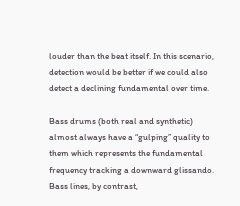louder than the beat itself. In this scenario, detection would be better if we could also detect a declining fundamental over time.

Bass drums (both real and synthetic) almost always have a “gulping” quality to them which represents the fundamental frequency tracking a downward glissando. Bass lines, by contrast,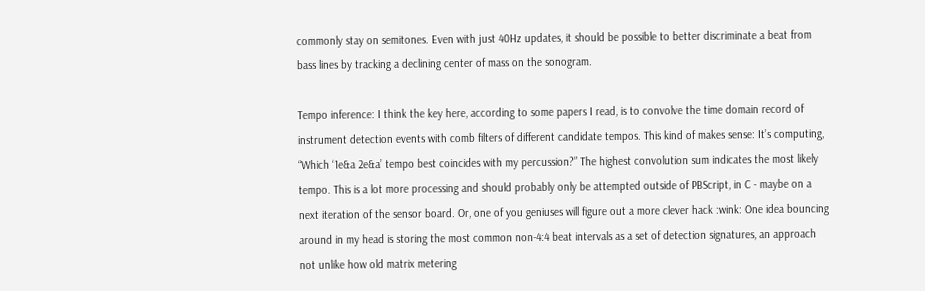commonly stay on semitones. Even with just 40Hz updates, it should be possible to better discriminate a beat from bass lines by tracking a declining center of mass on the sonogram.

Tempo inference: I think the key here, according to some papers I read, is to convolve the time domain record of instrument detection events with comb filters of different candidate tempos. This kind of makes sense: It’s computing, “Which ‘1e&a 2e&a’ tempo best coincides with my percussion?” The highest convolution sum indicates the most likely tempo. This is a lot more processing and should probably only be attempted outside of PBScript, in C - maybe on a next iteration of the sensor board. Or, one of you geniuses will figure out a more clever hack :wink: One idea bouncing around in my head is storing the most common non-4:4 beat intervals as a set of detection signatures, an approach not unlike how old matrix metering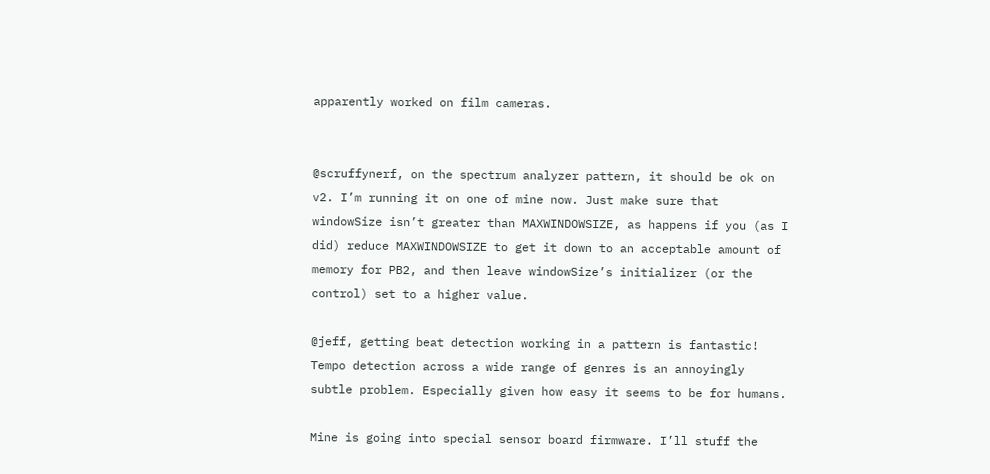apparently worked on film cameras.


@scruffynerf, on the spectrum analyzer pattern, it should be ok on v2. I’m running it on one of mine now. Just make sure that windowSize isn’t greater than MAXWINDOWSIZE, as happens if you (as I did) reduce MAXWINDOWSIZE to get it down to an acceptable amount of memory for PB2, and then leave windowSize’s initializer (or the control) set to a higher value.

@jeff, getting beat detection working in a pattern is fantastic! Tempo detection across a wide range of genres is an annoyingly subtle problem. Especially given how easy it seems to be for humans.

Mine is going into special sensor board firmware. I’ll stuff the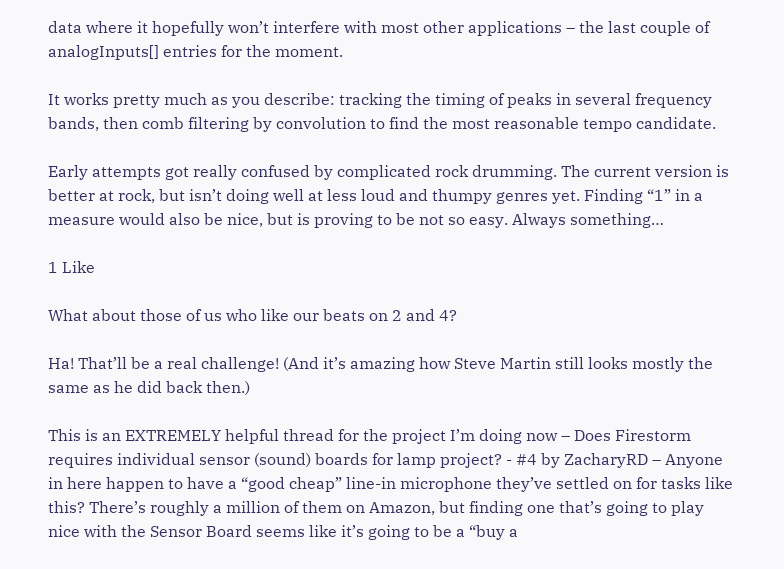data where it hopefully won’t interfere with most other applications – the last couple of analogInputs[] entries for the moment.

It works pretty much as you describe: tracking the timing of peaks in several frequency bands, then comb filtering by convolution to find the most reasonable tempo candidate.

Early attempts got really confused by complicated rock drumming. The current version is better at rock, but isn’t doing well at less loud and thumpy genres yet. Finding “1” in a measure would also be nice, but is proving to be not so easy. Always something…

1 Like

What about those of us who like our beats on 2 and 4?

Ha! That’ll be a real challenge! (And it’s amazing how Steve Martin still looks mostly the same as he did back then.)

This is an EXTREMELY helpful thread for the project I’m doing now – Does Firestorm requires individual sensor (sound) boards for lamp project? - #4 by ZacharyRD – Anyone in here happen to have a “good cheap” line-in microphone they’ve settled on for tasks like this? There’s roughly a million of them on Amazon, but finding one that’s going to play nice with the Sensor Board seems like it’s going to be a “buy a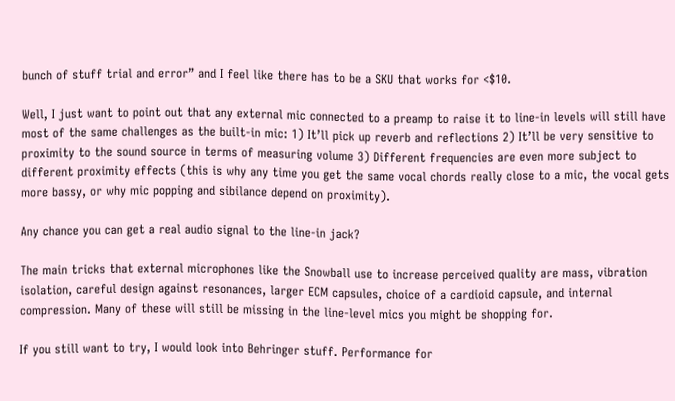bunch of stuff trial and error” and I feel like there has to be a SKU that works for <$10.

Well, I just want to point out that any external mic connected to a preamp to raise it to line-in levels will still have most of the same challenges as the built-in mic: 1) It’ll pick up reverb and reflections 2) It’ll be very sensitive to proximity to the sound source in terms of measuring volume 3) Different frequencies are even more subject to different proximity effects (this is why any time you get the same vocal chords really close to a mic, the vocal gets more bassy, or why mic popping and sibilance depend on proximity).

Any chance you can get a real audio signal to the line-in jack?

The main tricks that external microphones like the Snowball use to increase perceived quality are mass, vibration isolation, careful design against resonances, larger ECM capsules, choice of a cardioid capsule, and internal compression. Many of these will still be missing in the line-level mics you might be shopping for.

If you still want to try, I would look into Behringer stuff. Performance for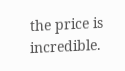the price is incredible.